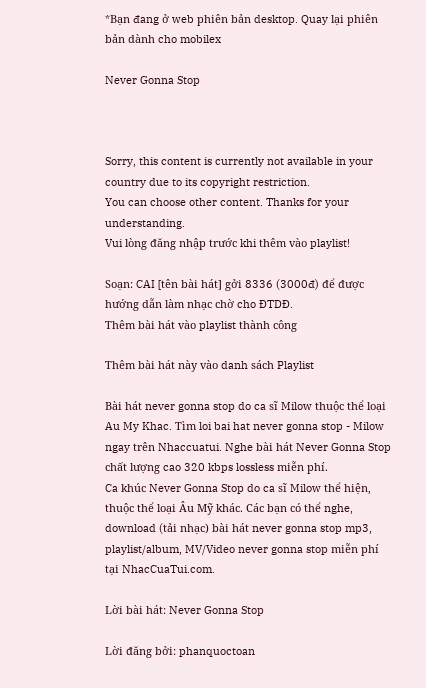*Bạn đang ở web phiên bản desktop. Quay lại phiên bản dành cho mobilex

Never Gonna Stop



Sorry, this content is currently not available in your country due to its copyright restriction.
You can choose other content. Thanks for your understanding.
Vui lòng đăng nhập trước khi thêm vào playlist!

Soạn: CAI [tên bài hát] gởi 8336 (3000đ) để được hướng dẫn làm nhạc chờ cho ĐTDĐ.
Thêm bài hát vào playlist thành công

Thêm bài hát này vào danh sách Playlist

Bài hát never gonna stop do ca sĩ Milow thuộc thể loại Au My Khac. Tìm loi bai hat never gonna stop - Milow ngay trên Nhaccuatui. Nghe bài hát Never Gonna Stop chất lượng cao 320 kbps lossless miễn phí.
Ca khúc Never Gonna Stop do ca sĩ Milow thể hiện, thuộc thể loại Âu Mỹ khác. Các bạn có thể nghe, download (tải nhạc) bài hát never gonna stop mp3, playlist/album, MV/Video never gonna stop miễn phí tại NhacCuaTui.com.

Lời bài hát: Never Gonna Stop

Lời đăng bởi: phanquoctoan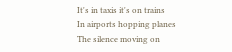It's in taxis it's on trains
In airports hopping planes
The silence moving on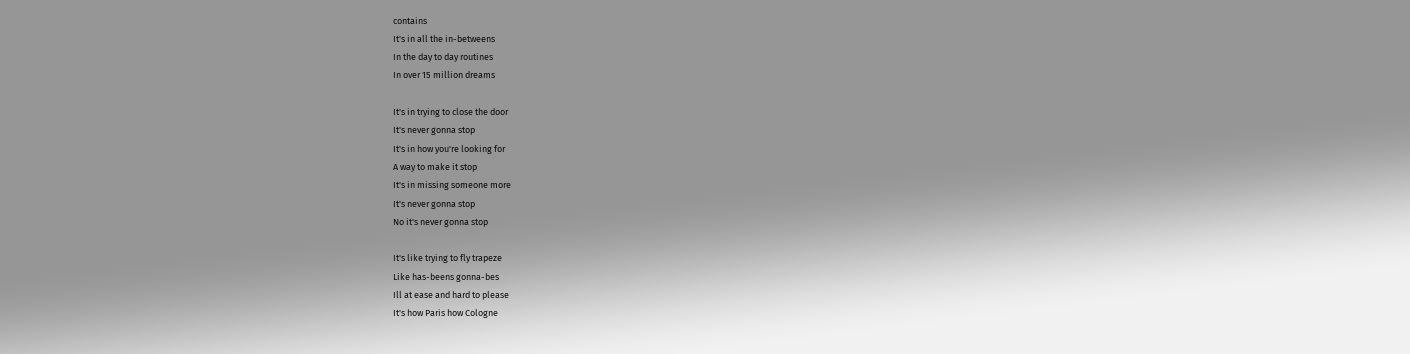contains
It's in all the in-betweens
In the day to day routines
In over 15 million dreams

It's in trying to close the door
It's never gonna stop
It's in how you're looking for
A way to make it stop
It's in missing someone more
It's never gonna stop
No it's never gonna stop

It's like trying to fly trapeze
Like has-beens gonna-bes
Ill at ease and hard to please
It's how Paris how Cologne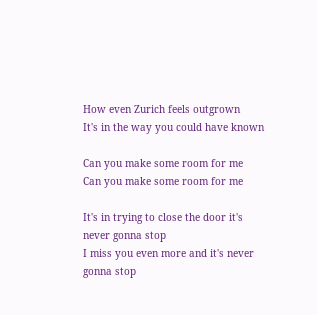How even Zurich feels outgrown
It's in the way you could have known

Can you make some room for me
Can you make some room for me

It's in trying to close the door it's never gonna stop
I miss you even more and it's never gonna stop